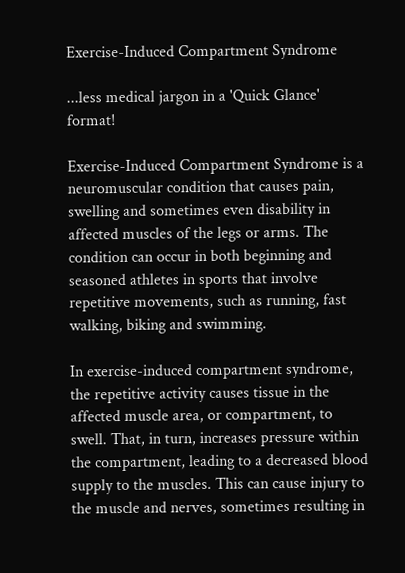Exercise-Induced Compartment Syndrome

...less medical jargon in a 'Quick Glance' format!

Exercise-Induced Compartment Syndrome is a neuromuscular condition that causes pain, swelling and sometimes even disability in affected muscles of the legs or arms. The condition can occur in both beginning and seasoned athletes in sports that involve repetitive movements, such as running, fast walking, biking and swimming.

In exercise-induced compartment syndrome, the repetitive activity causes tissue in the affected muscle area, or compartment, to swell. That, in turn, increases pressure within the compartment, leading to a decreased blood supply to the muscles. This can cause injury to the muscle and nerves, sometimes resulting in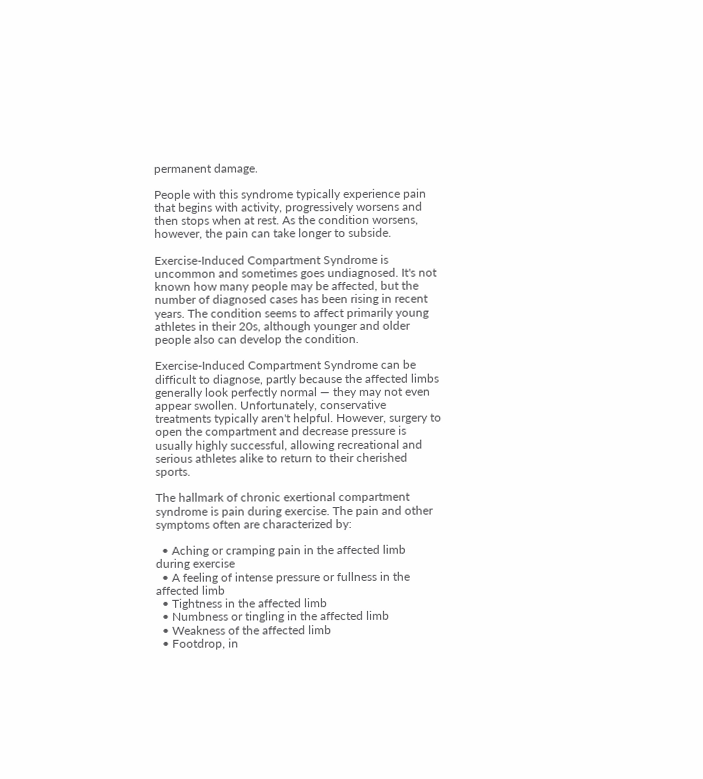permanent damage.

People with this syndrome typically experience pain that begins with activity, progressively worsens and then stops when at rest. As the condition worsens, however, the pain can take longer to subside.

Exercise-Induced Compartment Syndrome is uncommon and sometimes goes undiagnosed. It's not known how many people may be affected, but the number of diagnosed cases has been rising in recent years. The condition seems to affect primarily young athletes in their 20s, although younger and older people also can develop the condition.

Exercise-Induced Compartment Syndrome can be difficult to diagnose, partly because the affected limbs generally look perfectly normal — they may not even appear swollen. Unfortunately, conservative treatments typically aren't helpful. However, surgery to open the compartment and decrease pressure is usually highly successful, allowing recreational and serious athletes alike to return to their cherished sports.

The hallmark of chronic exertional compartment syndrome is pain during exercise. The pain and other symptoms often are characterized by:

  • Aching or cramping pain in the affected limb during exercise
  • A feeling of intense pressure or fullness in the affected limb
  • Tightness in the affected limb
  • Numbness or tingling in the affected limb
  • Weakness of the affected limb
  • Footdrop, in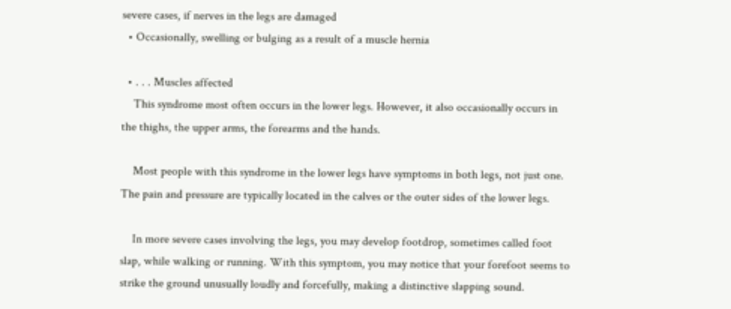severe cases, if nerves in the legs are damaged
  • Occasionally, swelling or bulging as a result of a muscle hernia

  • . . . Muscles affected
    This syndrome most often occurs in the lower legs. However, it also occasionally occurs in the thighs, the upper arms, the forearms and the hands.

    Most people with this syndrome in the lower legs have symptoms in both legs, not just one. The pain and pressure are typically located in the calves or the outer sides of the lower legs.

    In more severe cases involving the legs, you may develop footdrop, sometimes called foot slap, while walking or running. With this symptom, you may notice that your forefoot seems to strike the ground unusually loudly and forcefully, making a distinctive slapping sound.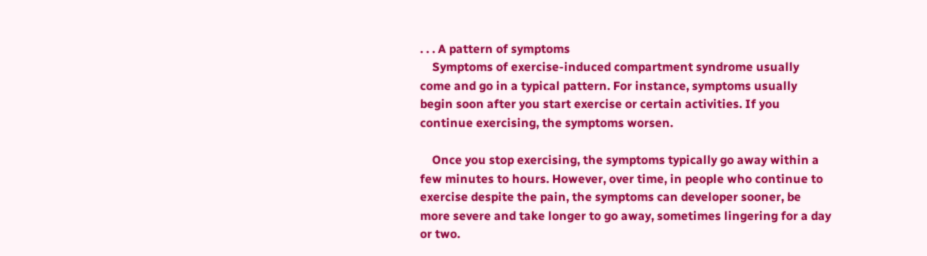. . . A pattern of symptoms
    Symptoms of exercise-induced compartment syndrome usually come and go in a typical pattern. For instance, symptoms usually begin soon after you start exercise or certain activities. If you continue exercising, the symptoms worsen.

    Once you stop exercising, the symptoms typically go away within a few minutes to hours. However, over time, in people who continue to exercise despite the pain, the symptoms can developer sooner, be more severe and take longer to go away, sometimes lingering for a day or two.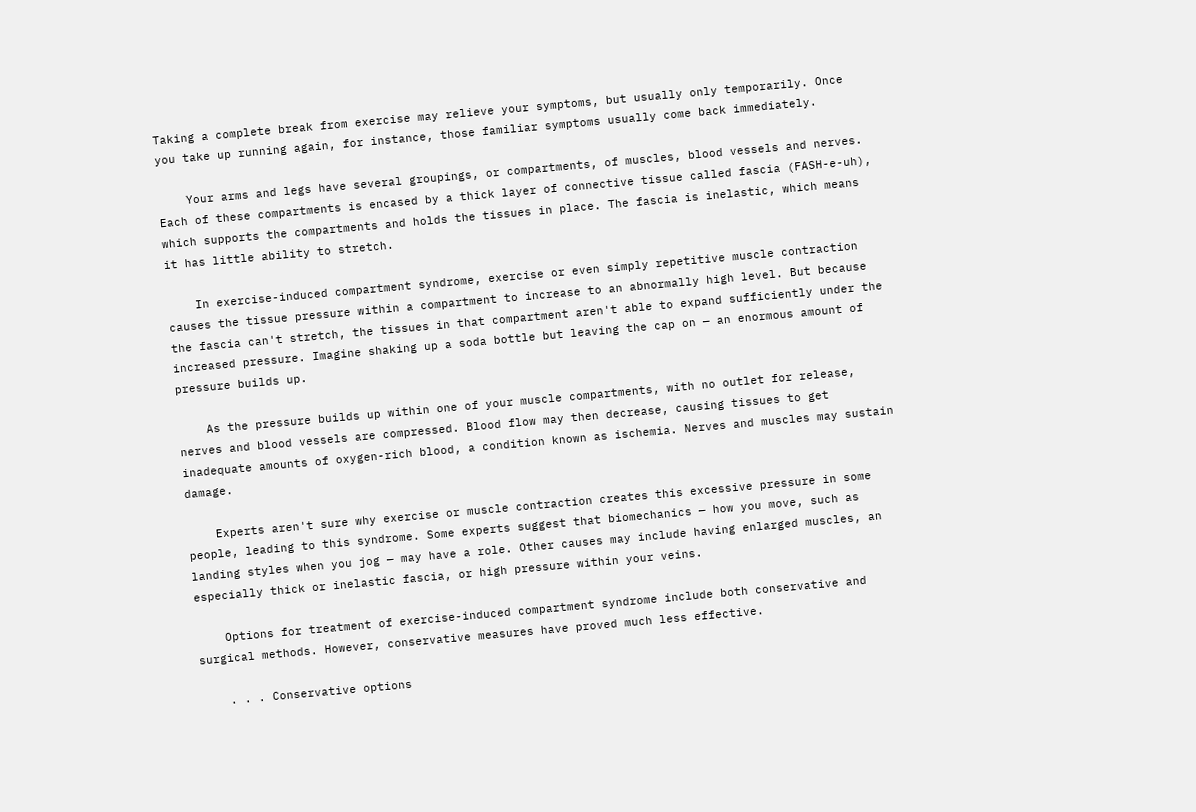Taking a complete break from exercise may relieve your symptoms, but usually only temporarily. Once you take up running again, for instance, those familiar symptoms usually come back immediately.

    Your arms and legs have several groupings, or compartments, of muscles, blood vessels and nerves. Each of these compartments is encased by a thick layer of connective tissue called fascia (FASH-e-uh), which supports the compartments and holds the tissues in place. The fascia is inelastic, which means it has little ability to stretch.

    In exercise-induced compartment syndrome, exercise or even simply repetitive muscle contraction causes the tissue pressure within a compartment to increase to an abnormally high level. But because the fascia can't stretch, the tissues in that compartment aren't able to expand sufficiently under the increased pressure. Imagine shaking up a soda bottle but leaving the cap on — an enormous amount of pressure builds up.

    As the pressure builds up within one of your muscle compartments, with no outlet for release, nerves and blood vessels are compressed. Blood flow may then decrease, causing tissues to get inadequate amounts of oxygen-rich blood, a condition known as ischemia. Nerves and muscles may sustain damage.

    Experts aren't sure why exercise or muscle contraction creates this excessive pressure in some people, leading to this syndrome. Some experts suggest that biomechanics — how you move, such as landing styles when you jog — may have a role. Other causes may include having enlarged muscles, an especially thick or inelastic fascia, or high pressure within your veins.

    Options for treatment of exercise-induced compartment syndrome include both conservative and surgical methods. However, conservative measures have proved much less effective.

    . . . Conservative options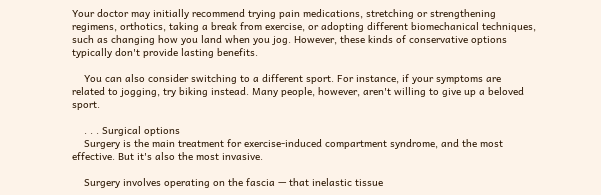Your doctor may initially recommend trying pain medications, stretching or strengthening regimens, orthotics, taking a break from exercise, or adopting different biomechanical techniques, such as changing how you land when you jog. However, these kinds of conservative options typically don't provide lasting benefits.

    You can also consider switching to a different sport. For instance, if your symptoms are related to jogging, try biking instead. Many people, however, aren't willing to give up a beloved sport.

    . . . Surgical options
    Surgery is the main treatment for exercise-induced compartment syndrome, and the most effective. But it's also the most invasive.

    Surgery involves operating on the fascia — that inelastic tissue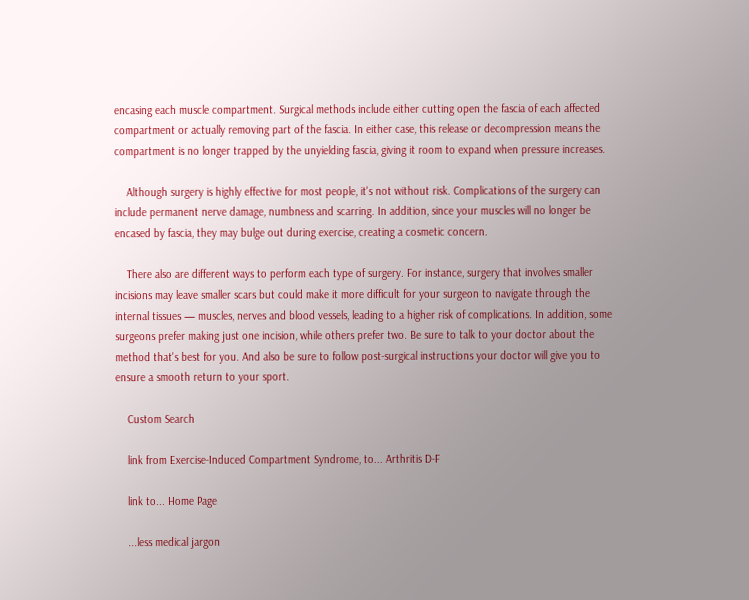encasing each muscle compartment. Surgical methods include either cutting open the fascia of each affected compartment or actually removing part of the fascia. In either case, this release or decompression means the compartment is no longer trapped by the unyielding fascia, giving it room to expand when pressure increases.

    Although surgery is highly effective for most people, it's not without risk. Complications of the surgery can include permanent nerve damage, numbness and scarring. In addition, since your muscles will no longer be encased by fascia, they may bulge out during exercise, creating a cosmetic concern.

    There also are different ways to perform each type of surgery. For instance, surgery that involves smaller incisions may leave smaller scars but could make it more difficult for your surgeon to navigate through the internal tissues — muscles, nerves and blood vessels, leading to a higher risk of complications. In addition, some surgeons prefer making just one incision, while others prefer two. Be sure to talk to your doctor about the method that's best for you. And also be sure to follow post-surgical instructions your doctor will give you to ensure a smooth return to your sport.

    Custom Search

    link from Exercise-Induced Compartment Syndrome, to... Arthritis D-F

    link to... Home Page

    ...less medical jargon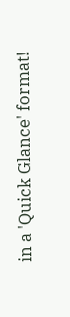in a 'Quick Glance' format!